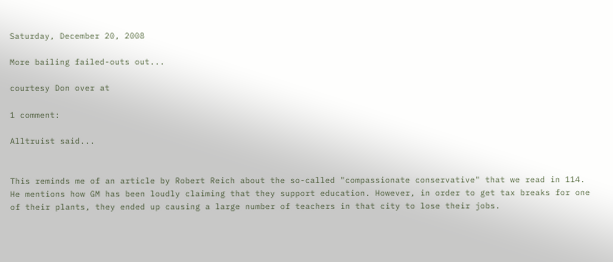Saturday, December 20, 2008

More bailing failed-outs out...

courtesy Don over at

1 comment:

Alltruist said...


This reminds me of an article by Robert Reich about the so-called "compassionate conservative" that we read in 114. He mentions how GM has been loudly claiming that they support education. However, in order to get tax breaks for one of their plants, they ended up causing a large number of teachers in that city to lose their jobs.